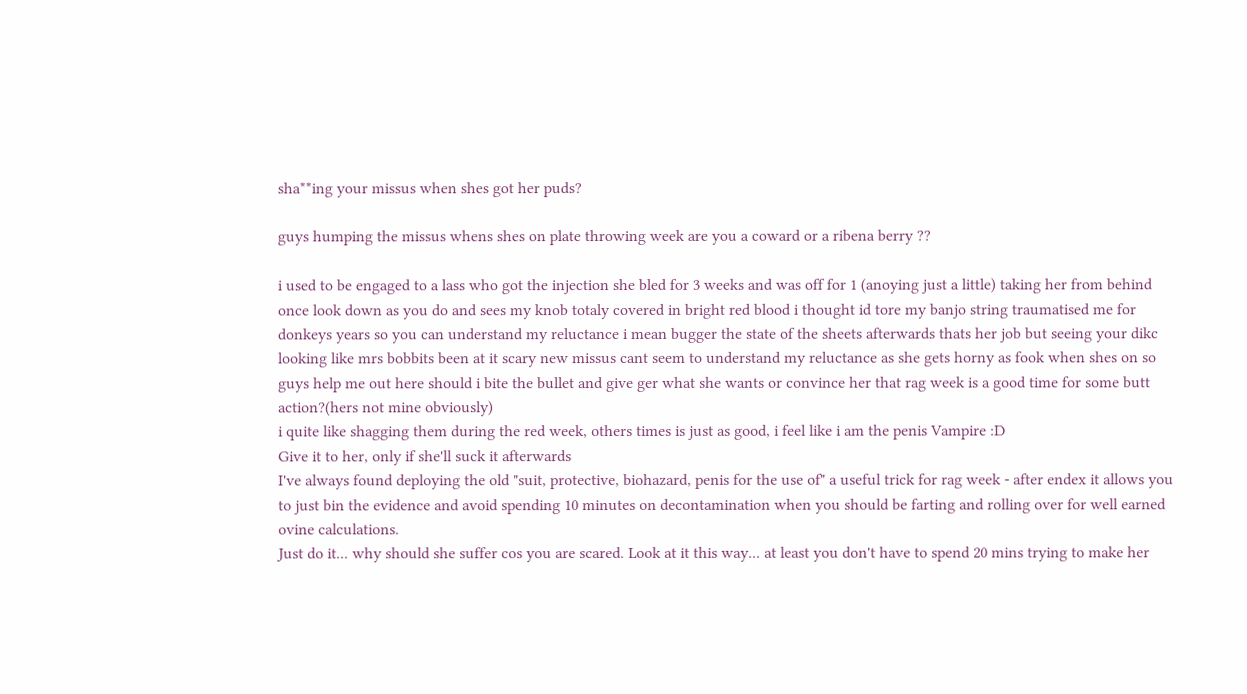sha**ing your missus when shes got her puds?

guys humping the missus whens shes on plate throwing week are you a coward or a ribena berry ??

i used to be engaged to a lass who got the injection she bled for 3 weeks and was off for 1 (anoying just a little) taking her from behind once look down as you do and sees my knob totaly covered in bright red blood i thought id tore my banjo string traumatised me for donkeys years so you can understand my reluctance i mean bugger the state of the sheets afterwards thats her job but seeing your dikc looking like mrs bobbits been at it scary new missus cant seem to understand my reluctance as she gets horny as fook when shes on so guys help me out here should i bite the bullet and give ger what she wants or convince her that rag week is a good time for some butt action?(hers not mine obviously)
i quite like shagging them during the red week, others times is just as good, i feel like i am the penis Vampire :D
Give it to her, only if she'll suck it afterwards
I've always found deploying the old "suit, protective, biohazard, penis for the use of" a useful trick for rag week - after endex it allows you to just bin the evidence and avoid spending 10 minutes on decontamination when you should be farting and rolling over for well earned ovine calculations.
Just do it... why should she suffer cos you are scared. Look at it this way... at least you don't have to spend 20 mins trying to make her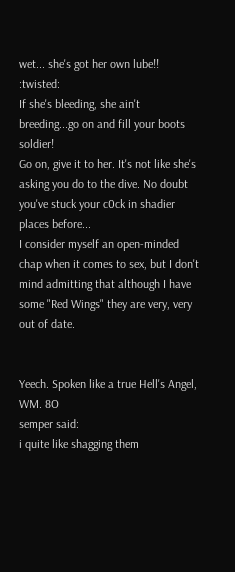wet... she's got her own lube!! :twisted:
If she's bleeding, she ain't breeding...go on and fill your boots soldier!
Go on, give it to her. It's not like she's asking you do to the dive. No doubt you've stuck your c0ck in shadier places before...
I consider myself an open-minded chap when it comes to sex, but I don't mind admitting that although I have some "Red Wings" they are very, very out of date.


Yeech. Spoken like a true Hell's Angel, WM. 8O
semper said:
i quite like shagging them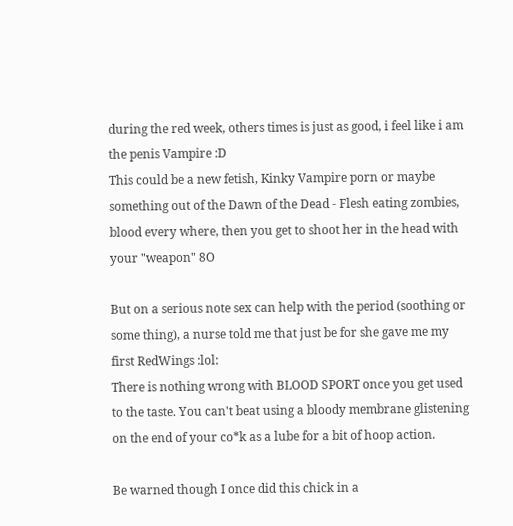during the red week, others times is just as good, i feel like i am the penis Vampire :D
This could be a new fetish, Kinky Vampire porn or maybe something out of the Dawn of the Dead - Flesh eating zombies, blood every where, then you get to shoot her in the head with your "weapon" 8O

But on a serious note sex can help with the period (soothing or some thing), a nurse told me that just be for she gave me my first RedWings :lol:
There is nothing wrong with BLOOD SPORT once you get used to the taste. You can't beat using a bloody membrane glistening on the end of your co*k as a lube for a bit of hoop action.

Be warned though I once did this chick in a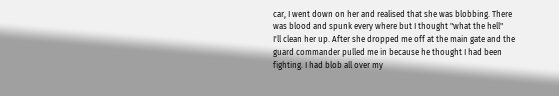car, I went down on her and realised that she was blobbing. There was blood and spunk every where but I thought "what the hell"
I'll clean her up. After she dropped me off at the main gate and the guard commander pulled me in because he thought I had been fighting. I had blob all over my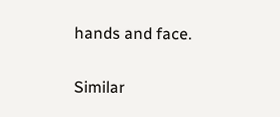hands and face.

Similar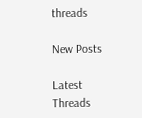threads

New Posts

Latest Threads